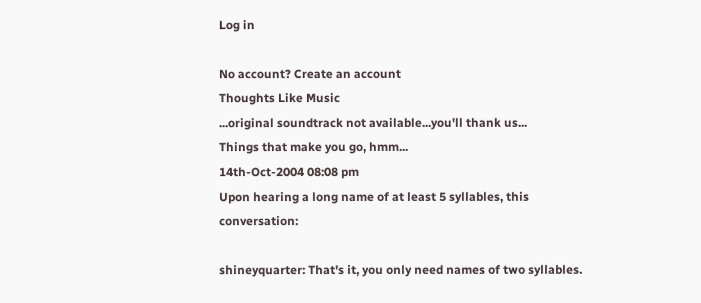Log in

No account? Create an account
Thoughts Like Music
...original soundtrack not available...you'll thank us...
Things that make you go, hmm...
14th-Oct-2004 08:08 pm
Upon hearing a long name of at least 5 syllables, this conversation:

shineyquarter: That's it, you only need names of two syllables.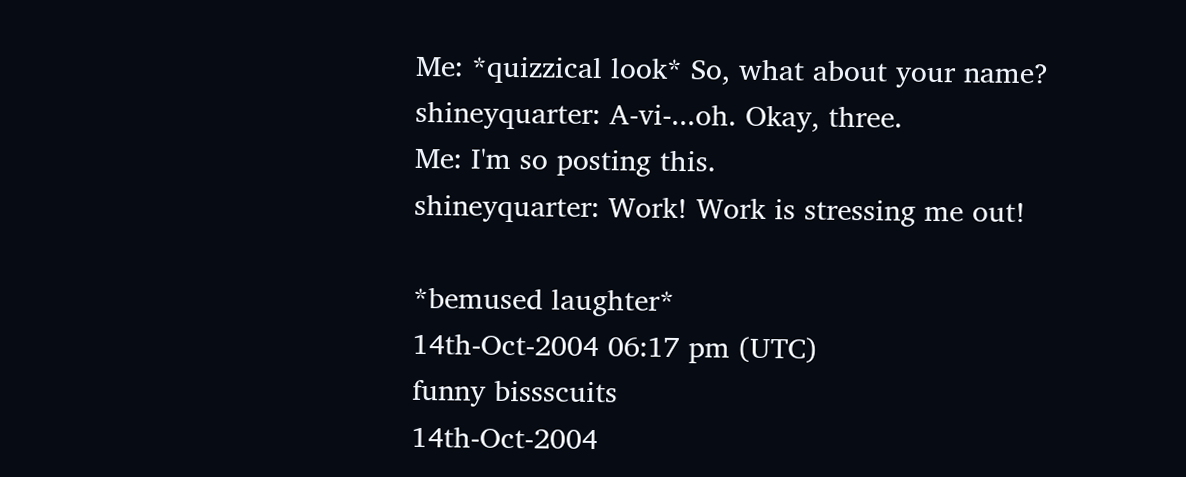Me: *quizzical look* So, what about your name?
shineyquarter: A-vi-...oh. Okay, three.
Me: I'm so posting this.
shineyquarter: Work! Work is stressing me out!

*bemused laughter*
14th-Oct-2004 06:17 pm (UTC)
funny bissscuits
14th-Oct-2004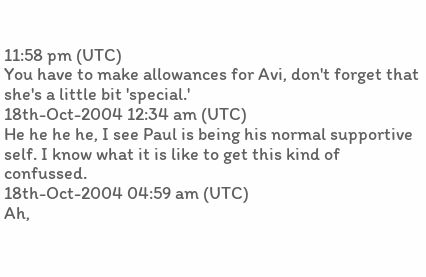11:58 pm (UTC)
You have to make allowances for Avi, don't forget that she's a little bit 'special.'
18th-Oct-2004 12:34 am (UTC)
He he he he, I see Paul is being his normal supportive self. I know what it is like to get this kind of confussed.
18th-Oct-2004 04:59 am (UTC)
Ah,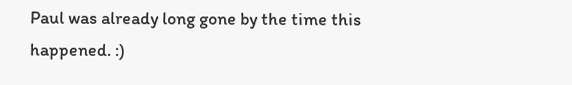Paul was already long gone by the time this happened. :)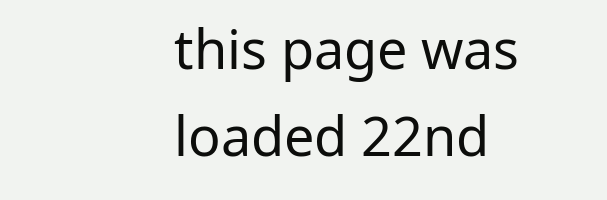this page was loaded 22nd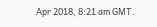Apr 2018, 8:21 am GMT.